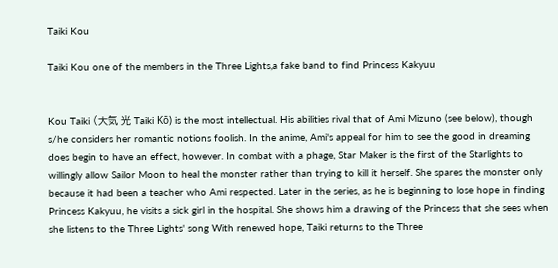Taiki Kou

Taiki Kou one of the members in the Three Lights,a fake band to find Princess Kakyuu


Kou Taiki (大気 光 Taiki Kō) is the most intellectual. His abilities rival that of Ami Mizuno (see below), though s/he considers her romantic notions foolish. In the anime, Ami's appeal for him to see the good in dreaming does begin to have an effect, however. In combat with a phage, Star Maker is the first of the Starlights to willingly allow Sailor Moon to heal the monster rather than trying to kill it herself. She spares the monster only because it had been a teacher who Ami respected. Later in the series, as he is beginning to lose hope in finding Princess Kakyuu, he visits a sick girl in the hospital. She shows him a drawing of the Princess that she sees when she listens to the Three Lights' song With renewed hope, Taiki returns to the Three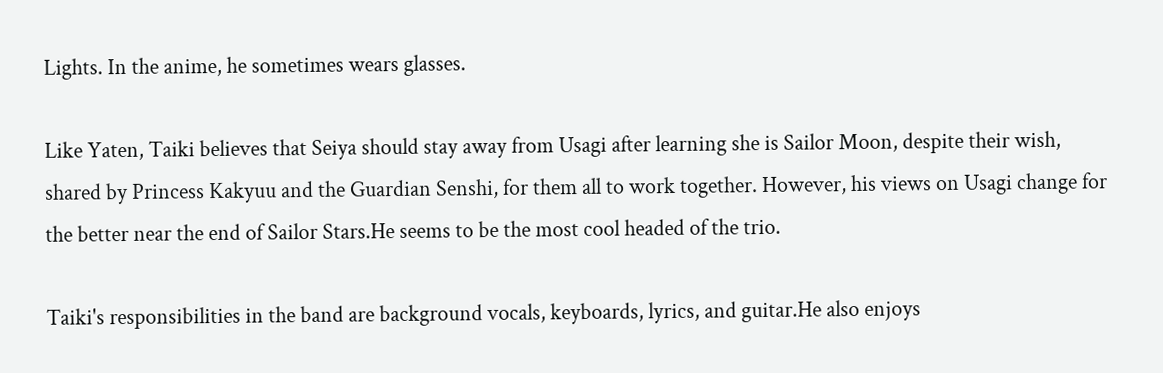Lights. In the anime, he sometimes wears glasses.

Like Yaten, Taiki believes that Seiya should stay away from Usagi after learning she is Sailor Moon, despite their wish, shared by Princess Kakyuu and the Guardian Senshi, for them all to work together. However, his views on Usagi change for the better near the end of Sailor Stars.He seems to be the most cool headed of the trio.

Taiki's responsibilities in the band are background vocals, keyboards, lyrics, and guitar.He also enjoys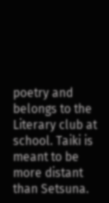poetry and belongs to the Literary club at school. Taiki is meant to be more distant than Setsuna.